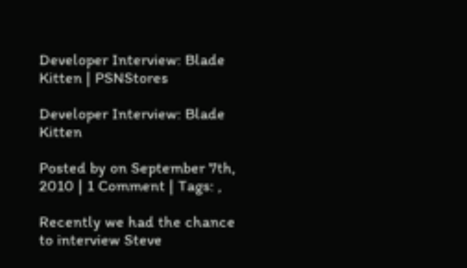Developer Interview: Blade Kitten | PSNStores

Developer Interview: Blade Kitten

Posted by on September 7th, 2010 | 1 Comment | Tags: ,

Recently we had the chance to interview Steve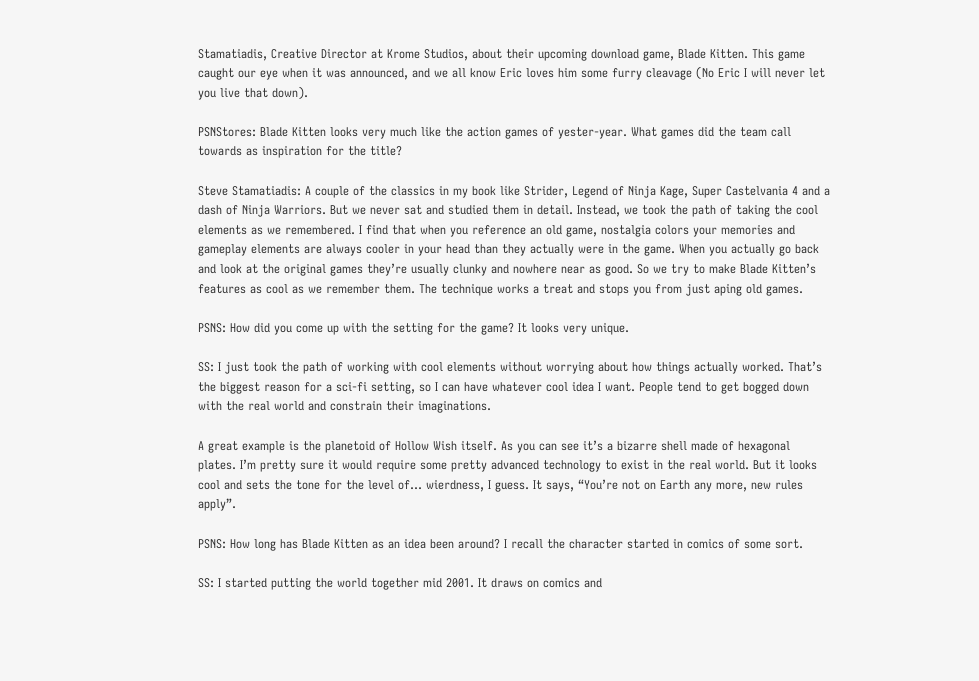Stamatiadis, Creative Director at Krome Studios, about their upcoming download game, Blade Kitten. This game caught our eye when it was announced, and we all know Eric loves him some furry cleavage (No Eric I will never let you live that down).

PSNStores: Blade Kitten looks very much like the action games of yester-year. What games did the team call towards as inspiration for the title?

Steve Stamatiadis: A couple of the classics in my book like Strider, Legend of Ninja Kage, Super Castelvania 4 and a dash of Ninja Warriors. But we never sat and studied them in detail. Instead, we took the path of taking the cool elements as we remembered. I find that when you reference an old game, nostalgia colors your memories and gameplay elements are always cooler in your head than they actually were in the game. When you actually go back and look at the original games they’re usually clunky and nowhere near as good. So we try to make Blade Kitten’s features as cool as we remember them. The technique works a treat and stops you from just aping old games.

PSNS: How did you come up with the setting for the game? It looks very unique.

SS: I just took the path of working with cool elements without worrying about how things actually worked. That’s the biggest reason for a sci-fi setting, so I can have whatever cool idea I want. People tend to get bogged down with the real world and constrain their imaginations.

A great example is the planetoid of Hollow Wish itself. As you can see it’s a bizarre shell made of hexagonal plates. I’m pretty sure it would require some pretty advanced technology to exist in the real world. But it looks cool and sets the tone for the level of… wierdness, I guess. It says, “You’re not on Earth any more, new rules apply”.

PSNS: How long has Blade Kitten as an idea been around? I recall the character started in comics of some sort.

SS: I started putting the world together mid 2001. It draws on comics and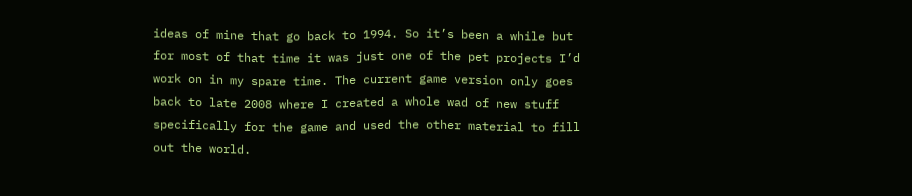ideas of mine that go back to 1994. So it’s been a while but for most of that time it was just one of the pet projects I’d work on in my spare time. The current game version only goes back to late 2008 where I created a whole wad of new stuff specifically for the game and used the other material to fill out the world.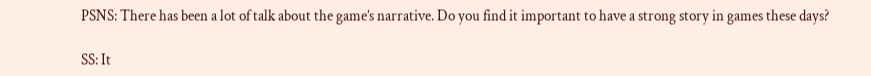PSNS: There has been a lot of talk about the game’s narrative. Do you find it important to have a strong story in games these days?

SS: It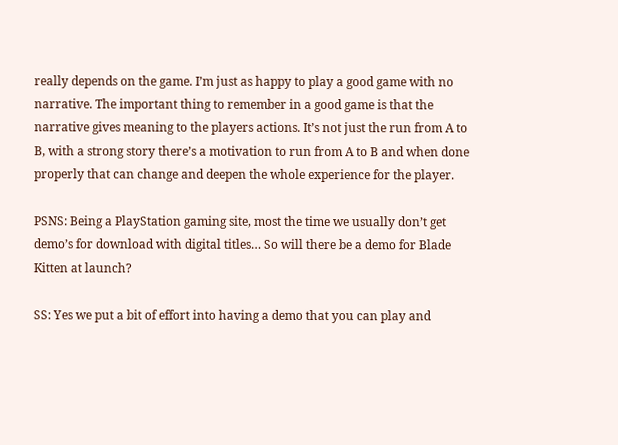really depends on the game. I’m just as happy to play a good game with no narrative. The important thing to remember in a good game is that the narrative gives meaning to the players actions. It’s not just the run from A to B, with a strong story there’s a motivation to run from A to B and when done properly that can change and deepen the whole experience for the player.

PSNS: Being a PlayStation gaming site, most the time we usually don’t get demo’s for download with digital titles… So will there be a demo for Blade Kitten at launch?

SS: Yes we put a bit of effort into having a demo that you can play and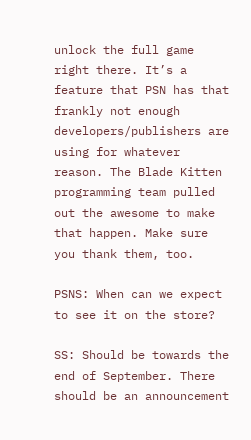unlock the full game right there. It’s a feature that PSN has that frankly not enough developers/publishers are using for whatever reason. The Blade Kitten programming team pulled out the awesome to make that happen. Make sure you thank them, too.

PSNS: When can we expect to see it on the store?

SS: Should be towards the end of September. There should be an announcement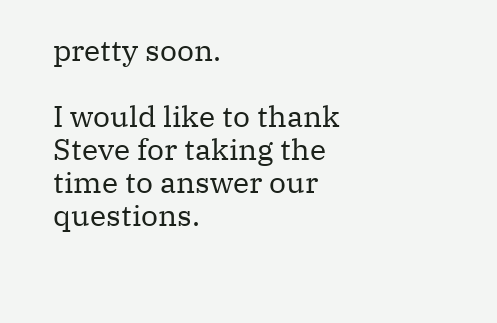pretty soon.

I would like to thank Steve for taking the time to answer our questions.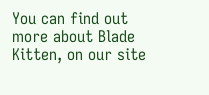You can find out more about Blade Kitten, on our site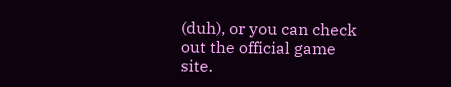(duh), or you can check out the official game site.